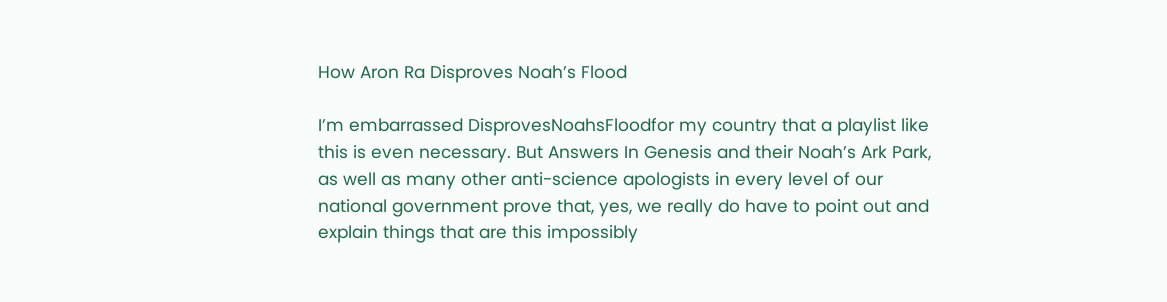How Aron Ra Disproves Noah’s Flood

I’m embarrassed DisprovesNoahsFloodfor my country that a playlist like this is even necessary. But Answers In Genesis and their Noah’s Ark Park, as well as many other anti-science apologists in every level of our national government prove that, yes, we really do have to point out and explain things that are this impossibly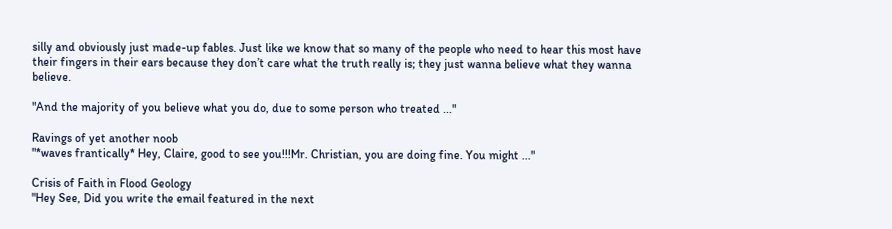silly and obviously just made-up fables. Just like we know that so many of the people who need to hear this most have their fingers in their ears because they don’t care what the truth really is; they just wanna believe what they wanna believe.

"And the majority of you believe what you do, due to some person who treated ..."

Ravings of yet another noob
"*waves frantically* Hey, Claire, good to see you!!!Mr. Christian, you are doing fine. You might ..."

Crisis of Faith in Flood Geology
"Hey See, Did you write the email featured in the next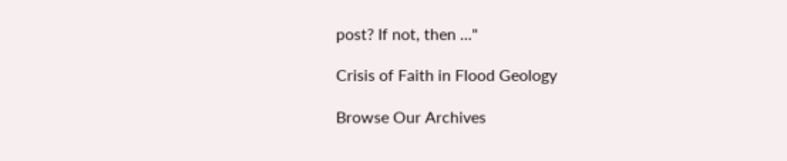post? If not, then ..."

Crisis of Faith in Flood Geology

Browse Our Archives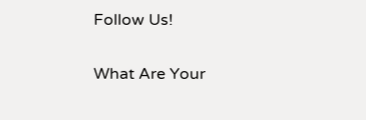Follow Us!

What Are Your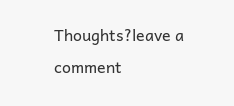Thoughts?leave a comment